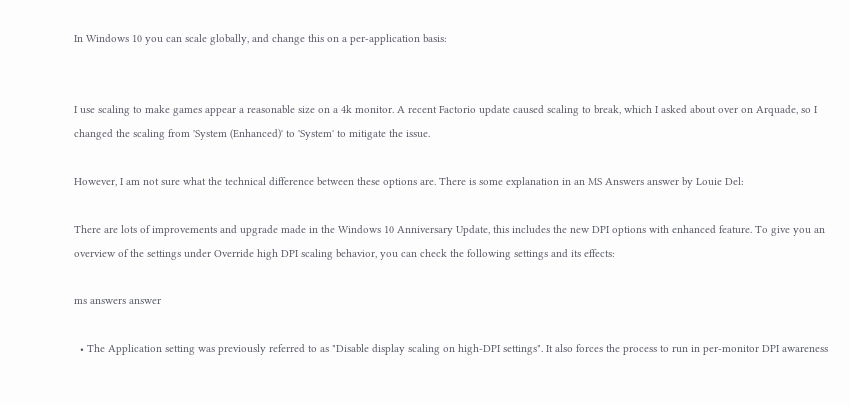In Windows 10 you can scale globally, and change this on a per-application basis:


I use scaling to make games appear a reasonable size on a 4k monitor. A recent Factorio update caused scaling to break, which I asked about over on Arquade, so I changed the scaling from 'System (Enhanced)' to 'System' to mitigate the issue.

However, I am not sure what the technical difference between these options are. There is some explanation in an MS Answers answer by Louie Del:

There are lots of improvements and upgrade made in the Windows 10 Anniversary Update, this includes the new DPI options with enhanced feature. To give you an overview of the settings under Override high DPI scaling behavior, you can check the following settings and its effects:

ms answers answer

  • The Application setting was previously referred to as "Disable display scaling on high-DPI settings". It also forces the process to run in per-monitor DPI awareness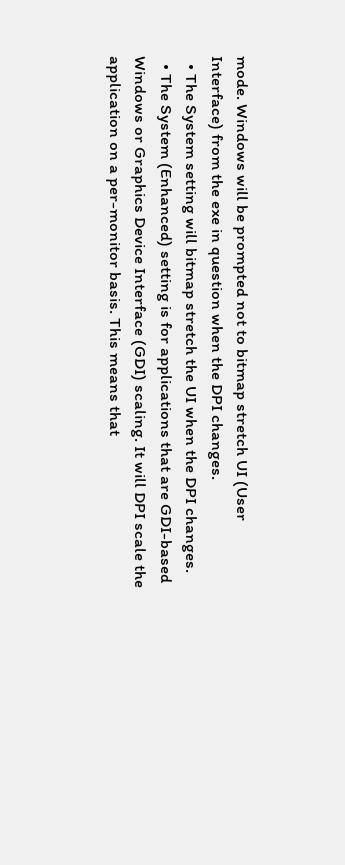mode. Windows will be prompted not to bitmap stretch UI (User Interface) from the exe in question when the DPI changes.
  • The System setting will bitmap stretch the UI when the DPI changes.
  • The System (Enhanced) setting is for applications that are GDI-based Windows or Graphics Device Interface (GDI) scaling. It will DPI scale the application on a per-monitor basis. This means that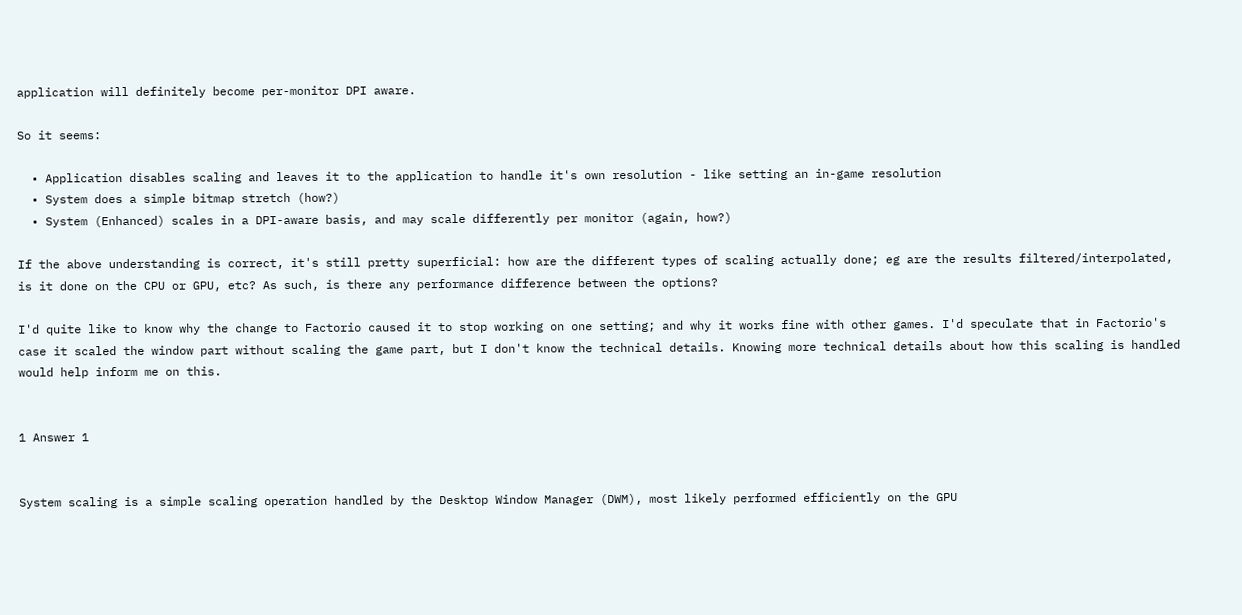application will definitely become per-monitor DPI aware.

So it seems:

  • Application disables scaling and leaves it to the application to handle it's own resolution - like setting an in-game resolution
  • System does a simple bitmap stretch (how?)
  • System (Enhanced) scales in a DPI-aware basis, and may scale differently per monitor (again, how?)

If the above understanding is correct, it's still pretty superficial: how are the different types of scaling actually done; eg are the results filtered/interpolated, is it done on the CPU or GPU, etc? As such, is there any performance difference between the options?

I'd quite like to know why the change to Factorio caused it to stop working on one setting; and why it works fine with other games. I'd speculate that in Factorio's case it scaled the window part without scaling the game part, but I don't know the technical details. Knowing more technical details about how this scaling is handled would help inform me on this.


1 Answer 1


System scaling is a simple scaling operation handled by the Desktop Window Manager (DWM), most likely performed efficiently on the GPU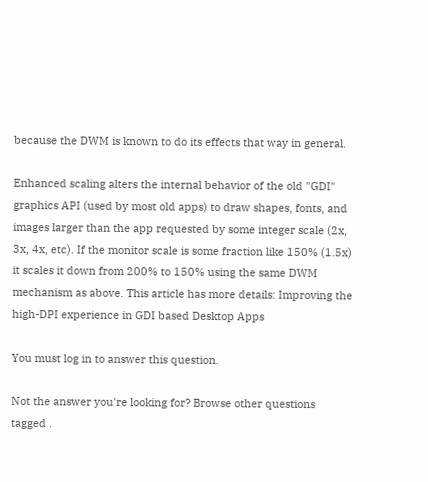because the DWM is known to do its effects that way in general.

Enhanced scaling alters the internal behavior of the old "GDI" graphics API (used by most old apps) to draw shapes, fonts, and images larger than the app requested by some integer scale (2x, 3x, 4x, etc). If the monitor scale is some fraction like 150% (1.5x) it scales it down from 200% to 150% using the same DWM mechanism as above. This article has more details: Improving the high-DPI experience in GDI based Desktop Apps

You must log in to answer this question.

Not the answer you're looking for? Browse other questions tagged .